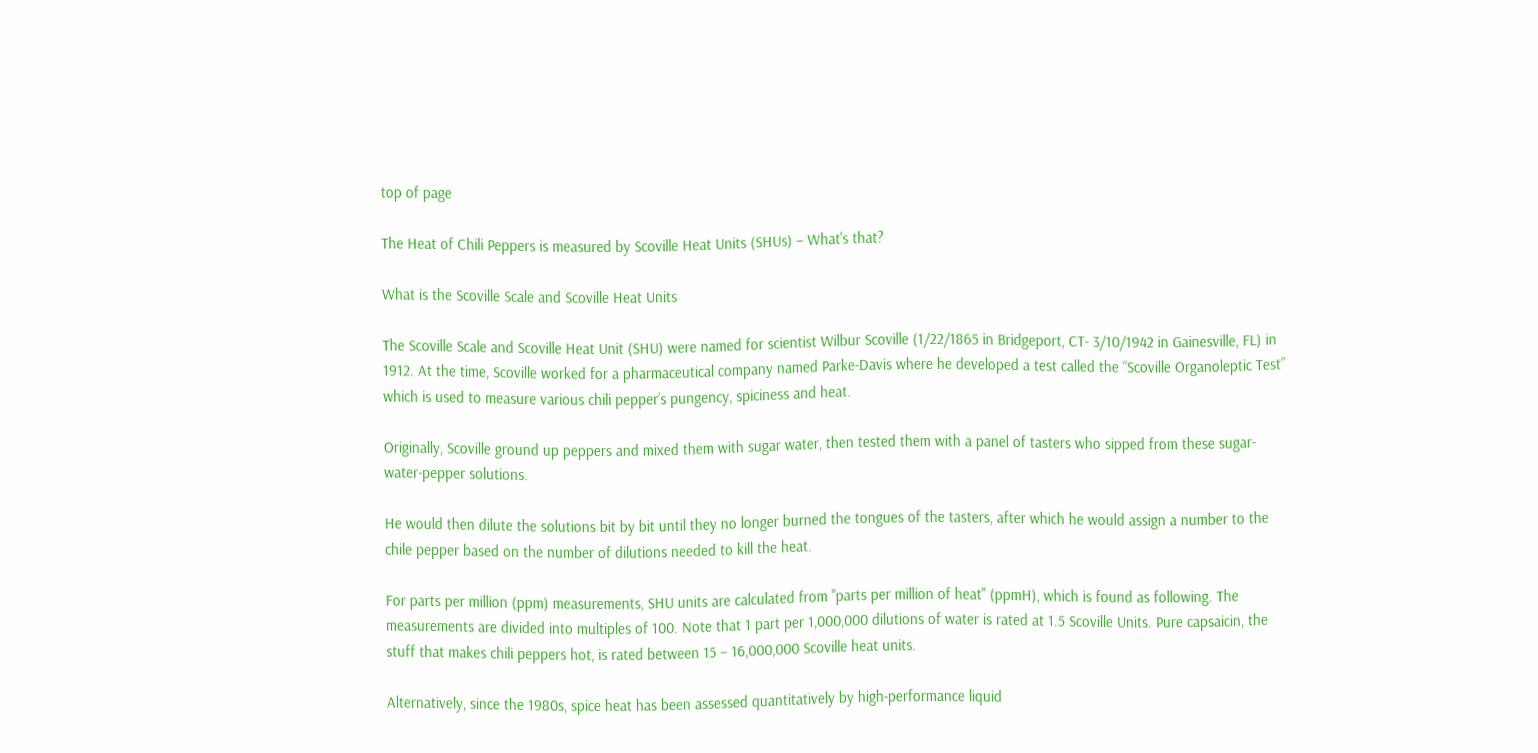top of page

The Heat of Chili Peppers is measured by Scoville Heat Units (SHUs) – What's that?

What is the Scoville Scale and Scoville Heat Units

The Scoville Scale and Scoville Heat Unit (SHU) were named for scientist Wilbur Scoville (1/22/1865 in Bridgeport, CT- 3/10/1942 in Gainesville, FL) in 1912. At the time, Scoville worked for a pharmaceutical company named Parke-Davis where he developed a test called the “Scoville Organoleptic Test” which is used to measure various chili pepper’s pungency, spiciness and heat.

Originally, Scoville ground up peppers and mixed them with sugar water, then tested them with a panel of tasters who sipped from these sugar-water-pepper solutions.

He would then dilute the solutions bit by bit until they no longer burned the tongues of the tasters, after which he would assign a number to the chile pepper based on the number of dilutions needed to kill the heat.

For parts per million (ppm) measurements, SHU units are calculated from "parts per million of heat" (ppmH), which is found as following. The measurements are divided into multiples of 100. Note that 1 part per 1,000,000 dilutions of water is rated at 1.5 Scoville Units. Pure capsaicin, the stuff that makes chili peppers hot, is rated between 15 – 16,000,000 Scoville heat units.

Alternatively, since the 1980s, spice heat has been assessed quantitatively by high-performance liquid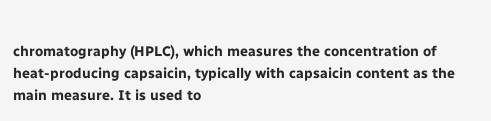chromatography (HPLC), which measures the concentration of heat-producing capsaicin, typically with capsaicin content as the main measure. It is used to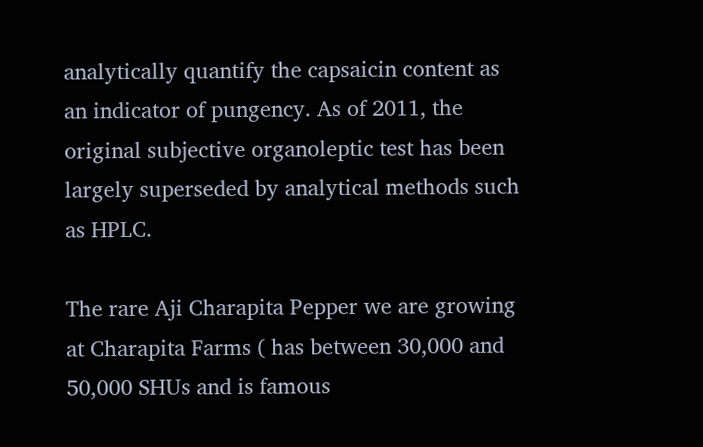analytically quantify the capsaicin content as an indicator of pungency. As of 2011, the original subjective organoleptic test has been largely superseded by analytical methods such as HPLC.

The rare Aji Charapita Pepper we are growing at Charapita Farms ( has between 30,000 and 50,000 SHUs and is famous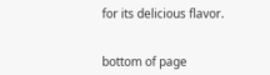for its delicious flavor.


bottom of page